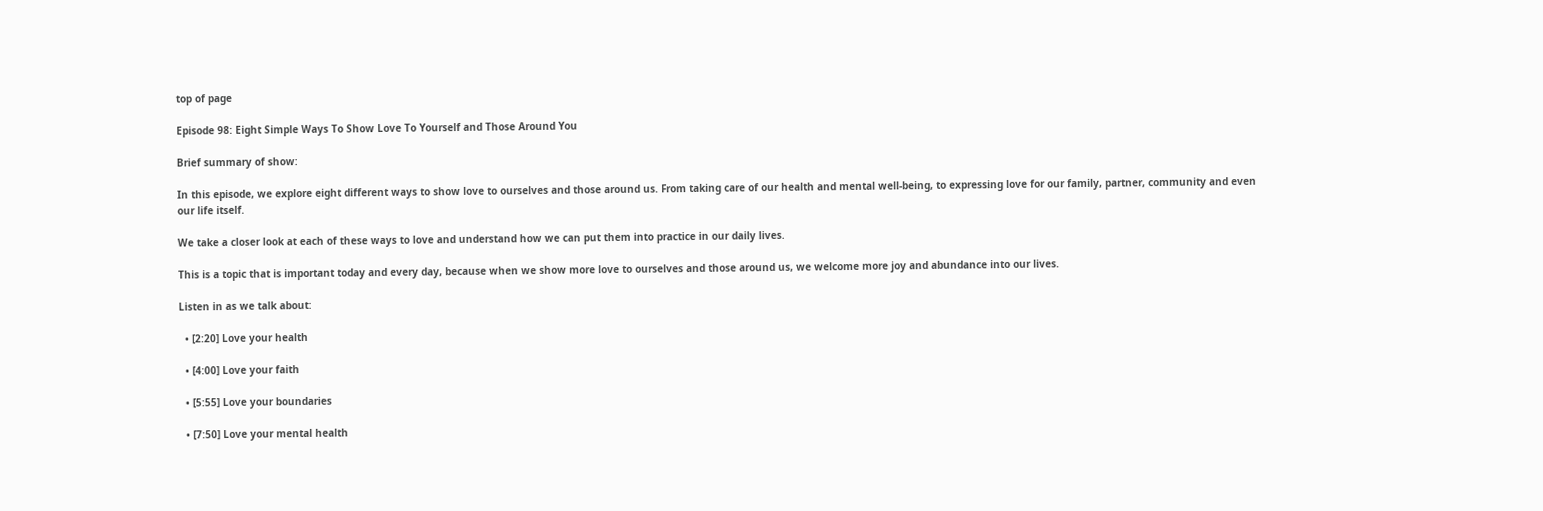top of page

Episode 98: Eight Simple Ways To Show Love To Yourself and Those Around You

Brief summary of show:

In this episode, we explore eight different ways to show love to ourselves and those around us. From taking care of our health and mental well-being, to expressing love for our family, partner, community and even our life itself.

We take a closer look at each of these ways to love and understand how we can put them into practice in our daily lives.

This is a topic that is important today and every day, because when we show more love to ourselves and those around us, we welcome more joy and abundance into our lives.

Listen in as we talk about:

  • [2:20] Love your health

  • [4:00] Love your faith

  • [5:55] Love your boundaries

  • [7:50] Love your mental health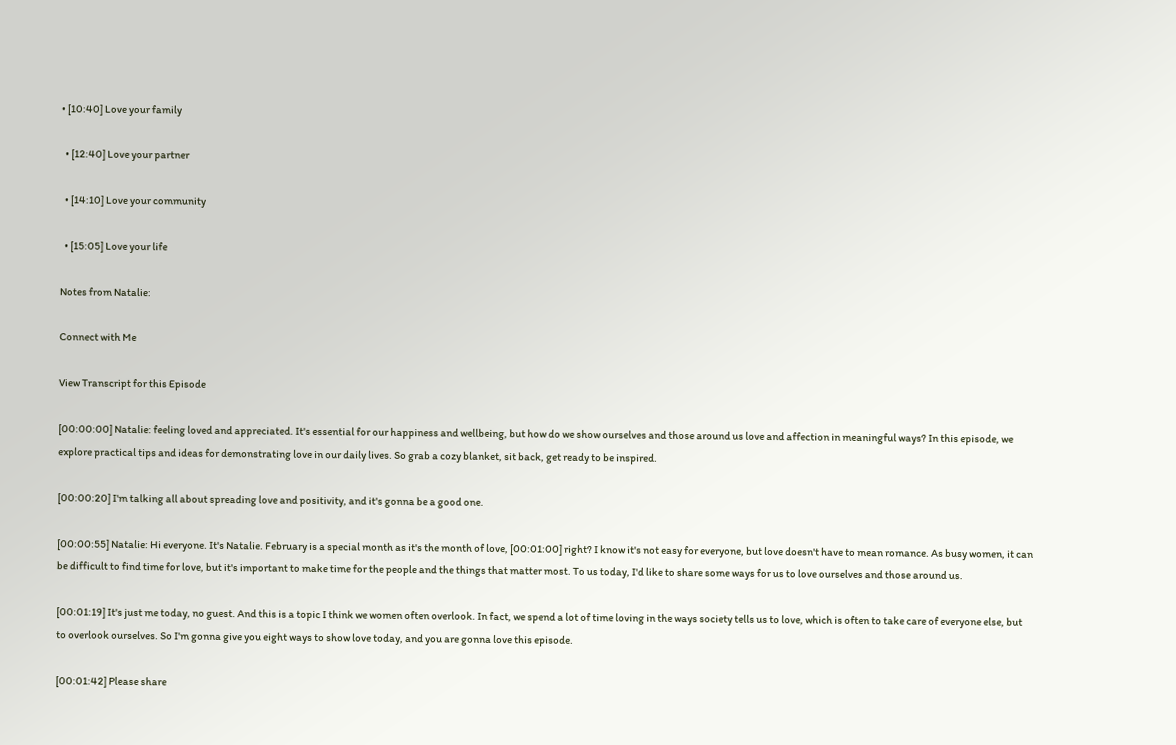• [10:40] Love your family

  • [12:40] Love your partner

  • [14:10] Love your community

  • [15:05] Love your life

Notes from Natalie:

Connect with Me

View Transcript for this Episode

[00:00:00] Natalie: feeling loved and appreciated. It's essential for our happiness and wellbeing, but how do we show ourselves and those around us love and affection in meaningful ways? In this episode, we explore practical tips and ideas for demonstrating love in our daily lives. So grab a cozy blanket, sit back, get ready to be inspired.

[00:00:20] I'm talking all about spreading love and positivity, and it's gonna be a good one.

[00:00:55] Natalie: Hi everyone. It's Natalie. February is a special month as it's the month of love, [00:01:00] right? I know it's not easy for everyone, but love doesn't have to mean romance. As busy women, it can be difficult to find time for love, but it's important to make time for the people and the things that matter most. To us today, I'd like to share some ways for us to love ourselves and those around us.

[00:01:19] It's just me today, no guest. And this is a topic I think we women often overlook. In fact, we spend a lot of time loving in the ways society tells us to love, which is often to take care of everyone else, but to overlook ourselves. So I'm gonna give you eight ways to show love today, and you are gonna love this episode.

[00:01:42] Please share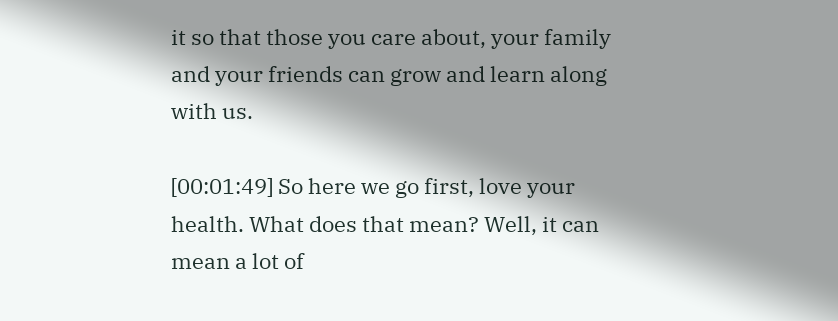it so that those you care about, your family and your friends can grow and learn along with us.

[00:01:49] So here we go first, love your health. What does that mean? Well, it can mean a lot of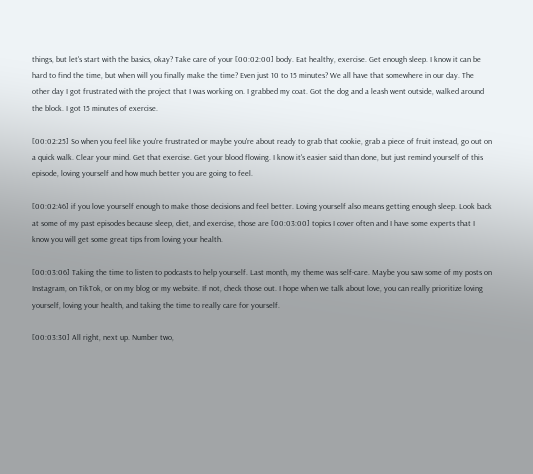things, but let's start with the basics, okay? Take care of your [00:02:00] body. Eat healthy, exercise. Get enough sleep. I know it can be hard to find the time, but when will you finally make the time? Even just 10 to 15 minutes? We all have that somewhere in our day. The other day I got frustrated with the project that I was working on. I grabbed my coat. Got the dog and a leash went outside, walked around the block. I got 15 minutes of exercise.

[00:02:25] So when you feel like you're frustrated or maybe you're about ready to grab that cookie, grab a piece of fruit instead, go out on a quick walk. Clear your mind. Get that exercise. Get your blood flowing. I know it's easier said than done, but just remind yourself of this episode, loving yourself and how much better you are going to feel.

[00:02:46] if you love yourself enough to make those decisions and feel better. Loving yourself also means getting enough sleep. Look back at some of my past episodes because sleep, diet, and exercise, those are [00:03:00] topics I cover often and I have some experts that I know you will get some great tips from loving your health.

[00:03:06] Taking the time to listen to podcasts to help yourself. Last month, my theme was self-care. Maybe you saw some of my posts on Instagram, on TikTok, or on my blog or my website. If not, check those out. I hope when we talk about love, you can really prioritize loving yourself, loving your health, and taking the time to really care for yourself.

[00:03:30] All right, next up. Number two,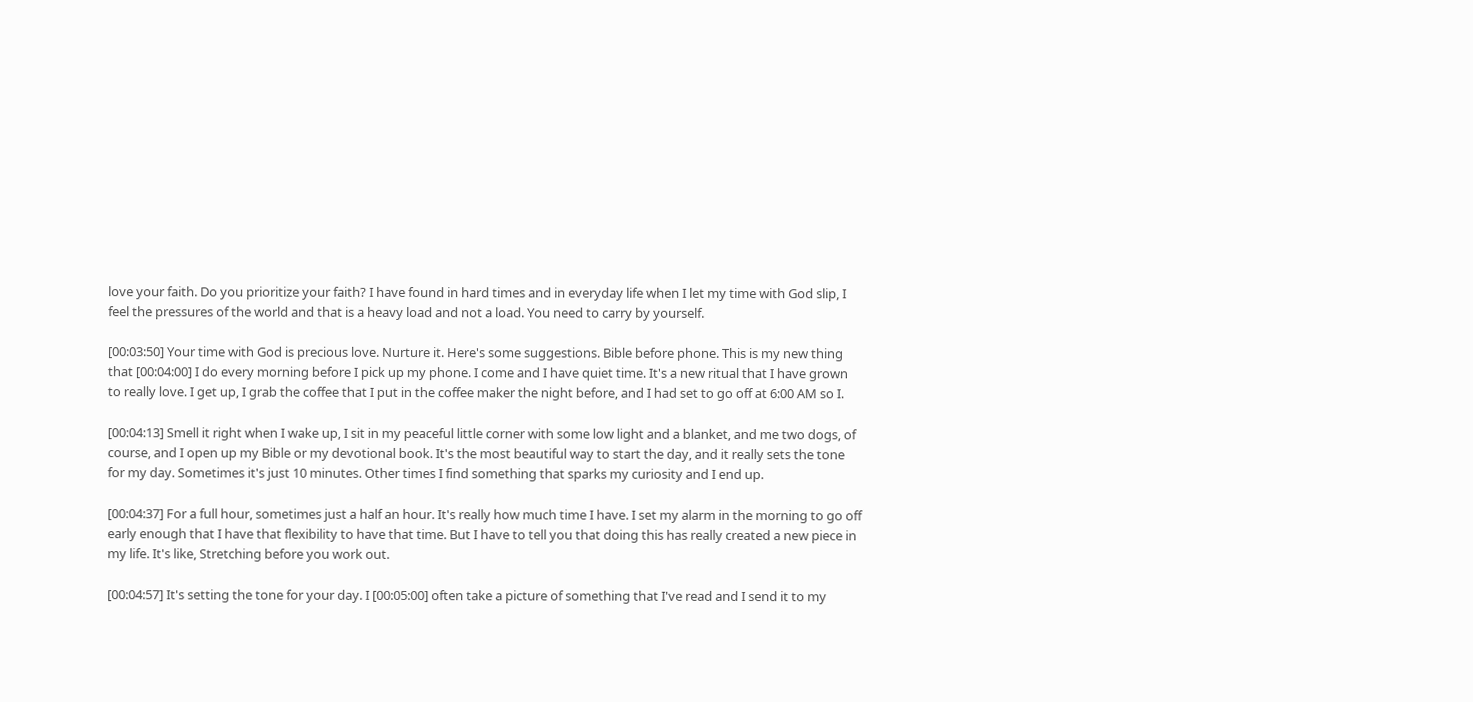love your faith. Do you prioritize your faith? I have found in hard times and in everyday life when I let my time with God slip, I feel the pressures of the world and that is a heavy load and not a load. You need to carry by yourself.

[00:03:50] Your time with God is precious love. Nurture it. Here's some suggestions. Bible before phone. This is my new thing that [00:04:00] I do every morning before I pick up my phone. I come and I have quiet time. It's a new ritual that I have grown to really love. I get up, I grab the coffee that I put in the coffee maker the night before, and I had set to go off at 6:00 AM so I.

[00:04:13] Smell it right when I wake up, I sit in my peaceful little corner with some low light and a blanket, and me two dogs, of course, and I open up my Bible or my devotional book. It's the most beautiful way to start the day, and it really sets the tone for my day. Sometimes it's just 10 minutes. Other times I find something that sparks my curiosity and I end up.

[00:04:37] For a full hour, sometimes just a half an hour. It's really how much time I have. I set my alarm in the morning to go off early enough that I have that flexibility to have that time. But I have to tell you that doing this has really created a new piece in my life. It's like, Stretching before you work out.

[00:04:57] It's setting the tone for your day. I [00:05:00] often take a picture of something that I've read and I send it to my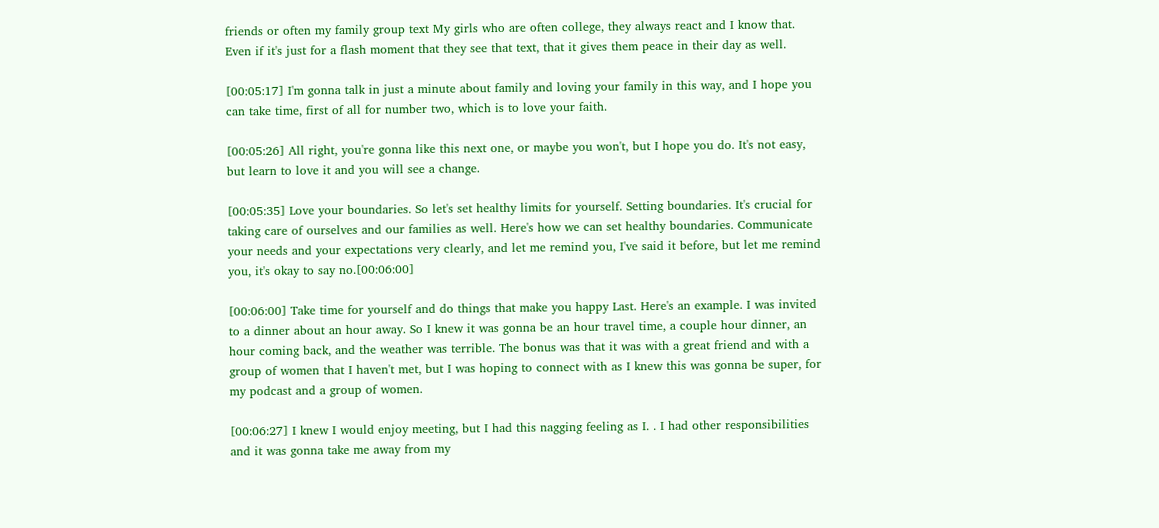friends or often my family group text My girls who are often college, they always react and I know that. Even if it's just for a flash moment that they see that text, that it gives them peace in their day as well.

[00:05:17] I'm gonna talk in just a minute about family and loving your family in this way, and I hope you can take time, first of all for number two, which is to love your faith.

[00:05:26] All right, you're gonna like this next one, or maybe you won't, but I hope you do. It's not easy, but learn to love it and you will see a change.

[00:05:35] Love your boundaries. So let's set healthy limits for yourself. Setting boundaries. It's crucial for taking care of ourselves and our families as well. Here's how we can set healthy boundaries. Communicate your needs and your expectations very clearly, and let me remind you, I've said it before, but let me remind you, it's okay to say no.[00:06:00]

[00:06:00] Take time for yourself and do things that make you happy Last. Here's an example. I was invited to a dinner about an hour away. So I knew it was gonna be an hour travel time, a couple hour dinner, an hour coming back, and the weather was terrible. The bonus was that it was with a great friend and with a group of women that I haven't met, but I was hoping to connect with as I knew this was gonna be super, for my podcast and a group of women.

[00:06:27] I knew I would enjoy meeting, but I had this nagging feeling as I. . I had other responsibilities and it was gonna take me away from my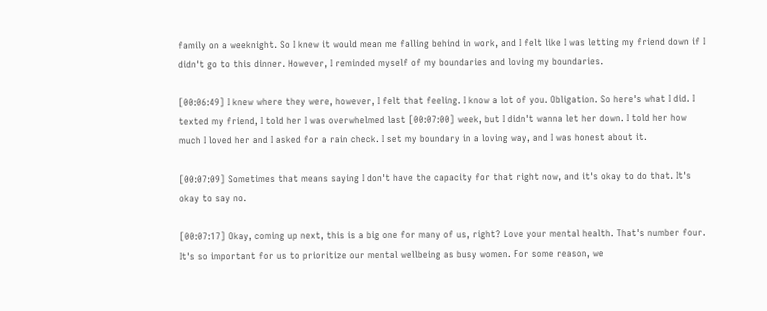family on a weeknight. So I knew it would mean me falling behind in work, and I felt like I was letting my friend down if I didn't go to this dinner. However, I reminded myself of my boundaries and loving my boundaries.

[00:06:49] I knew where they were, however, I felt that feeling. I know a lot of you. Obligation. So here's what I did. I texted my friend, I told her I was overwhelmed last [00:07:00] week, but I didn't wanna let her down. I told her how much I loved her and I asked for a rain check. I set my boundary in a loving way, and I was honest about it.

[00:07:09] Sometimes that means saying I don't have the capacity for that right now, and it's okay to do that. It's okay to say no.

[00:07:17] Okay, coming up next, this is a big one for many of us, right? Love your mental health. That's number four. It's so important for us to prioritize our mental wellbeing as busy women. For some reason, we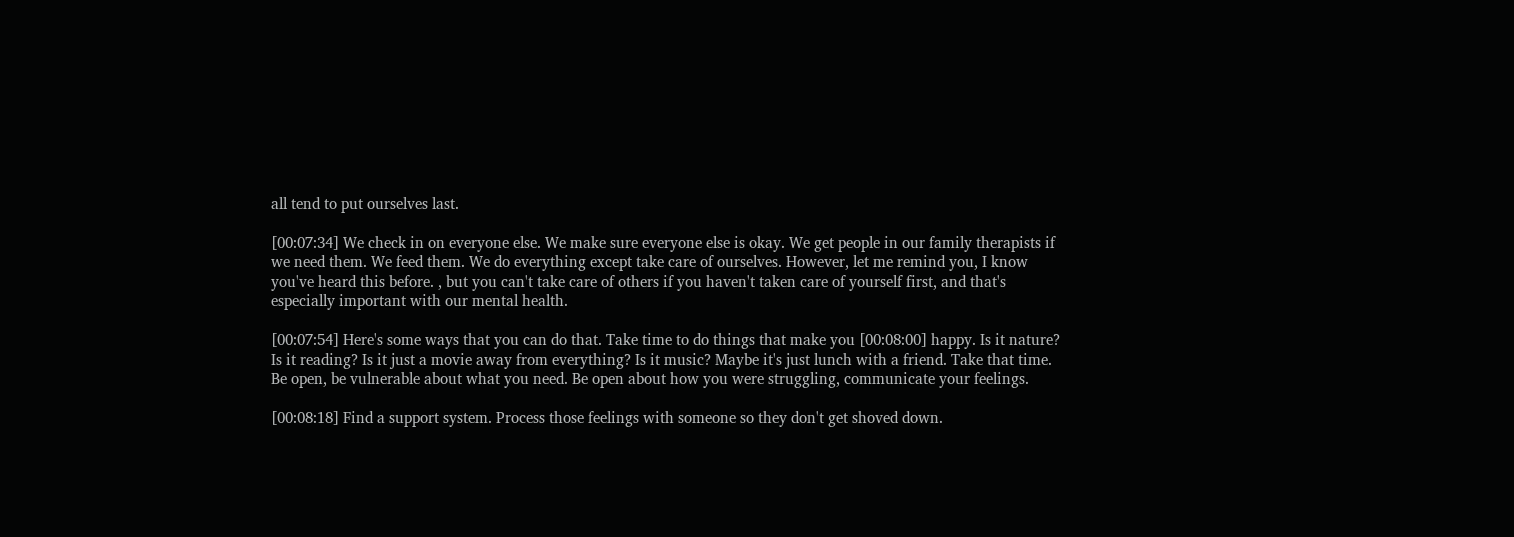all tend to put ourselves last.

[00:07:34] We check in on everyone else. We make sure everyone else is okay. We get people in our family therapists if we need them. We feed them. We do everything except take care of ourselves. However, let me remind you, I know you've heard this before. , but you can't take care of others if you haven't taken care of yourself first, and that's especially important with our mental health.

[00:07:54] Here's some ways that you can do that. Take time to do things that make you [00:08:00] happy. Is it nature? Is it reading? Is it just a movie away from everything? Is it music? Maybe it's just lunch with a friend. Take that time. Be open, be vulnerable about what you need. Be open about how you were struggling, communicate your feelings.

[00:08:18] Find a support system. Process those feelings with someone so they don't get shoved down.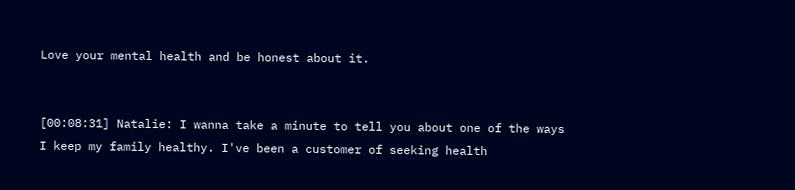Love your mental health and be honest about it.


[00:08:31] Natalie: I wanna take a minute to tell you about one of the ways I keep my family healthy. I've been a customer of seeking health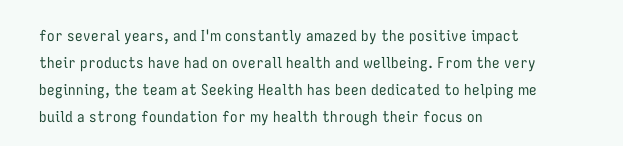for several years, and I'm constantly amazed by the positive impact their products have had on overall health and wellbeing. From the very beginning, the team at Seeking Health has been dedicated to helping me build a strong foundation for my health through their focus on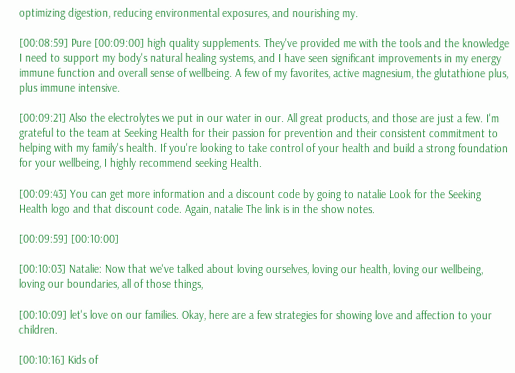optimizing digestion, reducing environmental exposures, and nourishing my.

[00:08:59] Pure [00:09:00] high quality supplements. They've provided me with the tools and the knowledge I need to support my body's natural healing systems, and I have seen significant improvements in my energy immune function and overall sense of wellbeing. A few of my favorites, active magnesium, the glutathione plus, plus immune intensive.

[00:09:21] Also the electrolytes we put in our water in our. All great products, and those are just a few. I'm grateful to the team at Seeking Health for their passion for prevention and their consistent commitment to helping with my family's health. If you're looking to take control of your health and build a strong foundation for your wellbeing, I highly recommend seeking Health.

[00:09:43] You can get more information and a discount code by going to natalie Look for the Seeking Health logo and that discount code. Again, natalie The link is in the show notes.

[00:09:59] [00:10:00]

[00:10:03] Natalie: Now that we've talked about loving ourselves, loving our health, loving our wellbeing, loving our boundaries, all of those things,

[00:10:09] let's love on our families. Okay, here are a few strategies for showing love and affection to your children.

[00:10:16] Kids of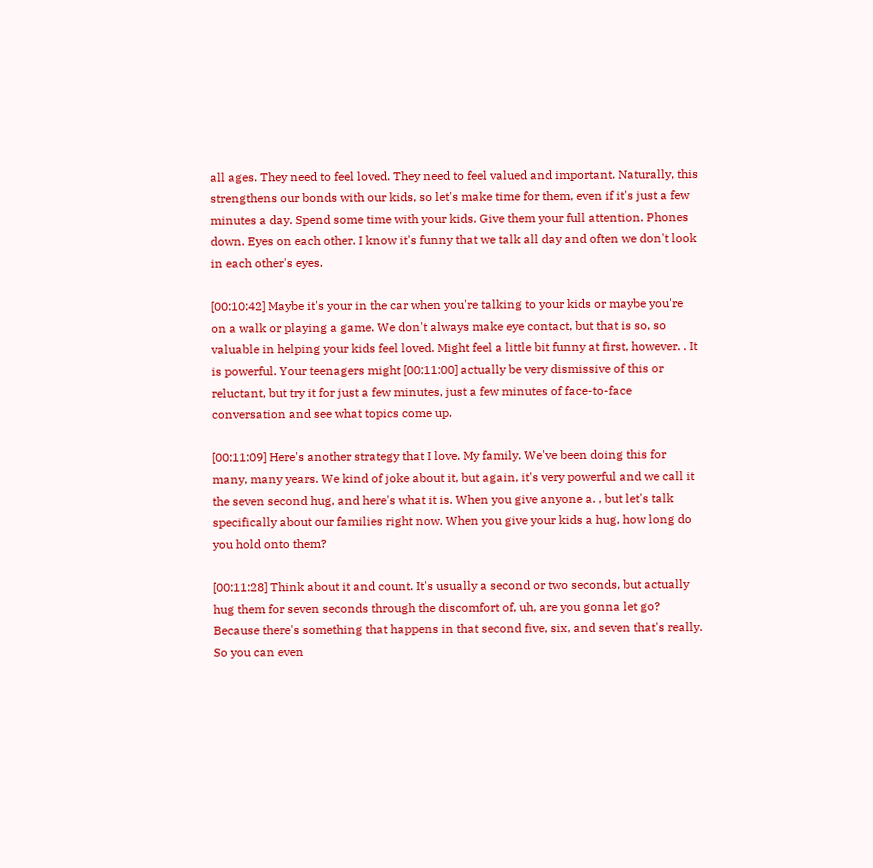all ages. They need to feel loved. They need to feel valued and important. Naturally, this strengthens our bonds with our kids, so let's make time for them, even if it's just a few minutes a day. Spend some time with your kids. Give them your full attention. Phones down. Eyes on each other. I know it's funny that we talk all day and often we don't look in each other's eyes.

[00:10:42] Maybe it's your in the car when you're talking to your kids or maybe you're on a walk or playing a game. We don't always make eye contact, but that is so, so valuable in helping your kids feel loved. Might feel a little bit funny at first, however. . It is powerful. Your teenagers might [00:11:00] actually be very dismissive of this or reluctant, but try it for just a few minutes, just a few minutes of face-to-face conversation and see what topics come up.

[00:11:09] Here's another strategy that I love. My family. We've been doing this for many, many years. We kind of joke about it, but again, it's very powerful and we call it the seven second hug, and here's what it is. When you give anyone a. , but let's talk specifically about our families right now. When you give your kids a hug, how long do you hold onto them?

[00:11:28] Think about it and count. It's usually a second or two seconds, but actually hug them for seven seconds through the discomfort of, uh, are you gonna let go? Because there's something that happens in that second five, six, and seven that's really. So you can even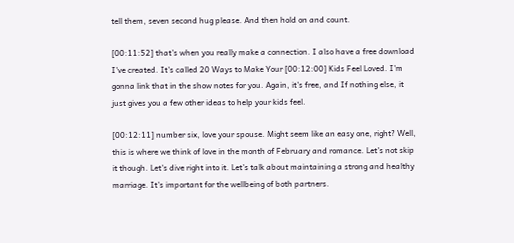tell them, seven second hug please. And then hold on and count.

[00:11:52] that's when you really make a connection. I also have a free download I've created. It's called 20 Ways to Make Your [00:12:00] Kids Feel Loved. I'm gonna link that in the show notes for you. Again, it's free, and If nothing else, it just gives you a few other ideas to help your kids feel.

[00:12:11] number six, love your spouse. Might seem like an easy one, right? Well, this is where we think of love in the month of February and romance. Let's not skip it though. Let's dive right into it. Let's talk about maintaining a strong and healthy marriage. It's important for the wellbeing of both partners.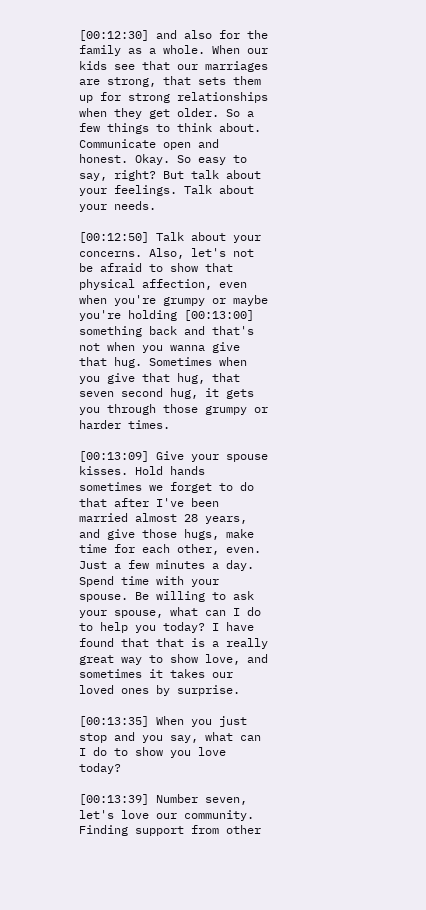[00:12:30] and also for the family as a whole. When our kids see that our marriages are strong, that sets them up for strong relationships when they get older. So a few things to think about. Communicate open and honest. Okay. So easy to say, right? But talk about your feelings. Talk about your needs.

[00:12:50] Talk about your concerns. Also, let's not be afraid to show that physical affection, even when you're grumpy or maybe you're holding [00:13:00] something back and that's not when you wanna give that hug. Sometimes when you give that hug, that seven second hug, it gets you through those grumpy or harder times.

[00:13:09] Give your spouse kisses. Hold hands sometimes we forget to do that after I've been married almost 28 years, and give those hugs, make time for each other, even. Just a few minutes a day. Spend time with your spouse. Be willing to ask your spouse, what can I do to help you today? I have found that that is a really great way to show love, and sometimes it takes our loved ones by surprise.

[00:13:35] When you just stop and you say, what can I do to show you love today?

[00:13:39] Number seven, let's love our community. Finding support from other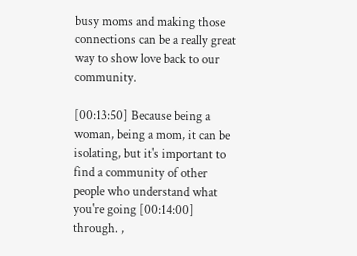busy moms and making those connections can be a really great way to show love back to our community.

[00:13:50] Because being a woman, being a mom, it can be isolating, but it's important to find a community of other people who understand what you're going [00:14:00] through. ,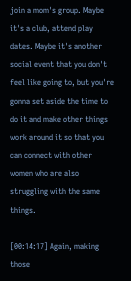join a mom's group. Maybe it's a club, attend play dates. Maybe it's another social event that you don't feel like going to, but you're gonna set aside the time to do it and make other things work around it so that you can connect with other women who are also struggling with the same things.

[00:14:17] Again, making those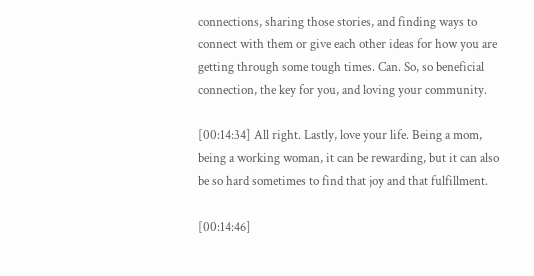connections, sharing those stories, and finding ways to connect with them or give each other ideas for how you are getting through some tough times. Can. So, so beneficial connection, the key for you, and loving your community.

[00:14:34] All right. Lastly, love your life. Being a mom, being a working woman, it can be rewarding, but it can also be so hard sometimes to find that joy and that fulfillment.

[00:14:46]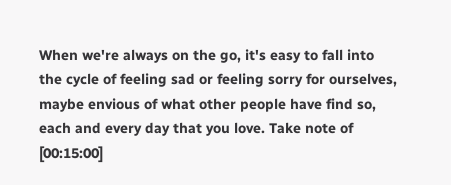When we're always on the go, it's easy to fall into the cycle of feeling sad or feeling sorry for ourselves, maybe envious of what other people have find so, each and every day that you love. Take note of [00:15:00]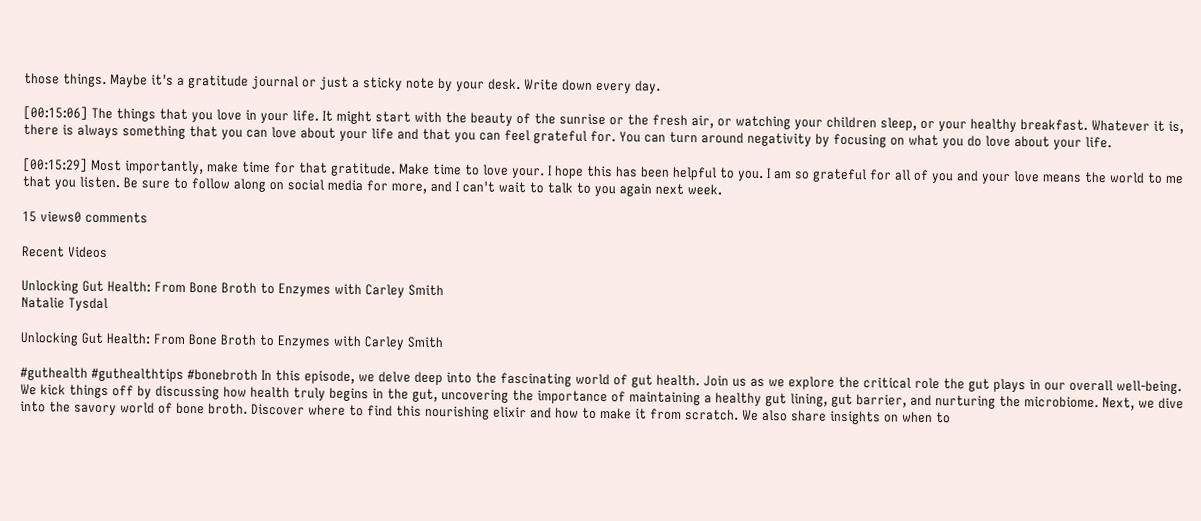those things. Maybe it's a gratitude journal or just a sticky note by your desk. Write down every day.

[00:15:06] The things that you love in your life. It might start with the beauty of the sunrise or the fresh air, or watching your children sleep, or your healthy breakfast. Whatever it is, there is always something that you can love about your life and that you can feel grateful for. You can turn around negativity by focusing on what you do love about your life.

[00:15:29] Most importantly, make time for that gratitude. Make time to love your. I hope this has been helpful to you. I am so grateful for all of you and your love means the world to me that you listen. Be sure to follow along on social media for more, and I can't wait to talk to you again next week.

15 views0 comments

Recent Videos

Unlocking Gut Health: From Bone Broth to Enzymes with Carley Smith
Natalie Tysdal

Unlocking Gut Health: From Bone Broth to Enzymes with Carley Smith

#guthealth #guthealthtips #bonebroth In this episode, we delve deep into the fascinating world of gut health. Join us as we explore the critical role the gut plays in our overall well-being. We kick things off by discussing how health truly begins in the gut, uncovering the importance of maintaining a healthy gut lining, gut barrier, and nurturing the microbiome. Next, we dive into the savory world of bone broth. Discover where to find this nourishing elixir and how to make it from scratch. We also share insights on when to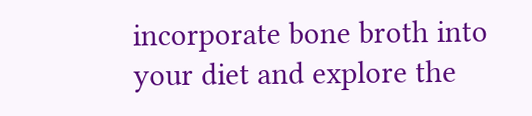incorporate bone broth into your diet and explore the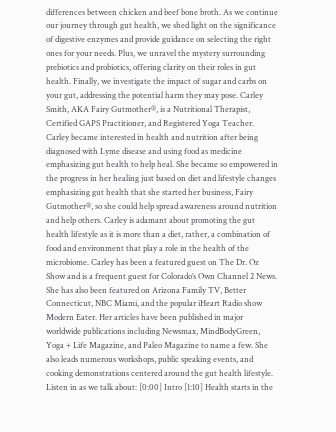differences between chicken and beef bone broth. As we continue our journey through gut health, we shed light on the significance of digestive enzymes and provide guidance on selecting the right ones for your needs. Plus, we unravel the mystery surrounding prebiotics and probiotics, offering clarity on their roles in gut health. Finally, we investigate the impact of sugar and carbs on your gut, addressing the potential harm they may pose. Carley Smith, AKA Fairy Gutmother®, is a Nutritional Therapist, Certified GAPS Practitioner, and Registered Yoga Teacher. Carley became interested in health and nutrition after being diagnosed with Lyme disease and using food as medicine emphasizing gut health to help heal. She became so empowered in the progress in her healing just based on diet and lifestyle changes emphasizing gut health that she started her business, Fairy Gutmother®, so she could help spread awareness around nutrition and help others. Carley is adamant about promoting the gut health lifestyle as it is more than a diet, rather, a combination of food and environment that play a role in the health of the microbiome. Carley has been a featured guest on The Dr. Oz Show and is a frequent guest for Colorado’s Own Channel 2 News. She has also been featured on Arizona Family TV, Better Connecticut, NBC Miami, and the popular iHeart Radio show Modern Eater. Her articles have been published in major worldwide publications including Newsmax, MindBodyGreen, Yoga + Life Magazine, and Paleo Magazine to name a few. She also leads numerous workshops, public speaking events, and cooking demonstrations centered around the gut health lifestyle. Listen in as we talk about: [0:00] Intro [1:10] Health starts in the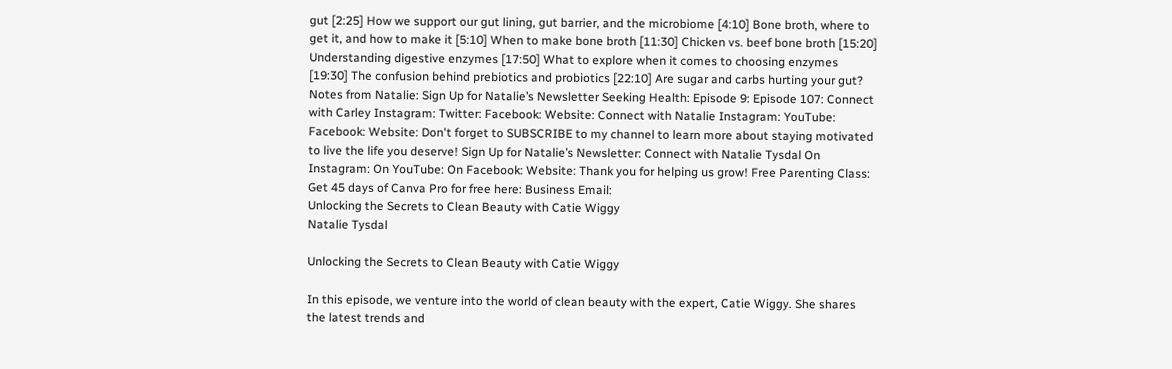gut [2:25] How we support our gut lining, gut barrier, and the microbiome [4:10] Bone broth, where to get it, and how to make it [5:10] When to make bone broth [11:30] Chicken vs. beef bone broth [15:20] Understanding digestive enzymes [17:50] What to explore when it comes to choosing enzymes [19:30] The confusion behind prebiotics and probiotics [22:10] Are sugar and carbs hurting your gut? Notes from Natalie: Sign Up for Natalie’s Newsletter Seeking Health: Episode 9: Episode 107: Connect with Carley Instagram: Twitter: Facebook: Website: Connect with Natalie Instagram: YouTube: Facebook: Website: Don't forget to SUBSCRIBE to my channel to learn more about staying motivated to live the life you deserve! Sign Up for Natalie’s Newsletter: Connect with Natalie Tysdal On Instagram: On YouTube: On Facebook: Website: Thank you for helping us grow! Free Parenting Class: Get 45 days of Canva Pro for free here: Business Email:
Unlocking the Secrets to Clean Beauty with Catie Wiggy
Natalie Tysdal

Unlocking the Secrets to Clean Beauty with Catie Wiggy

In this episode, we venture into the world of clean beauty with the expert, Catie Wiggy. She shares the latest trends and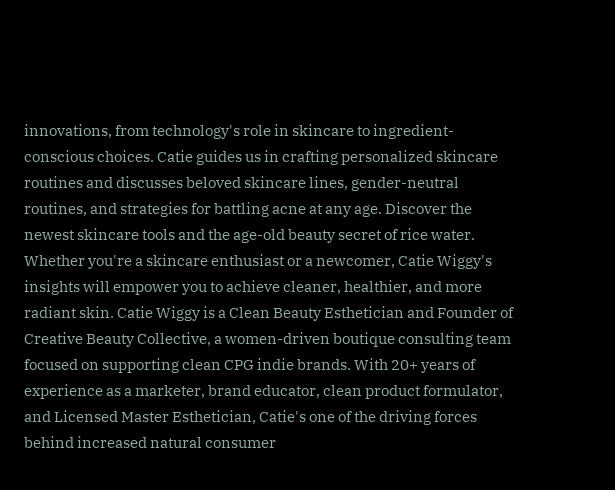innovations, from technology's role in skincare to ingredient-conscious choices. Catie guides us in crafting personalized skincare routines and discusses beloved skincare lines, gender-neutral routines, and strategies for battling acne at any age. Discover the newest skincare tools and the age-old beauty secret of rice water. Whether you're a skincare enthusiast or a newcomer, Catie Wiggy's insights will empower you to achieve cleaner, healthier, and more radiant skin. Catie Wiggy is a Clean Beauty Esthetician and Founder of Creative Beauty Collective, a women-driven boutique consulting team focused on supporting clean CPG indie brands. With 20+ years of experience as a marketer, brand educator, clean product formulator, and Licensed Master Esthetician, Catie's one of the driving forces behind increased natural consumer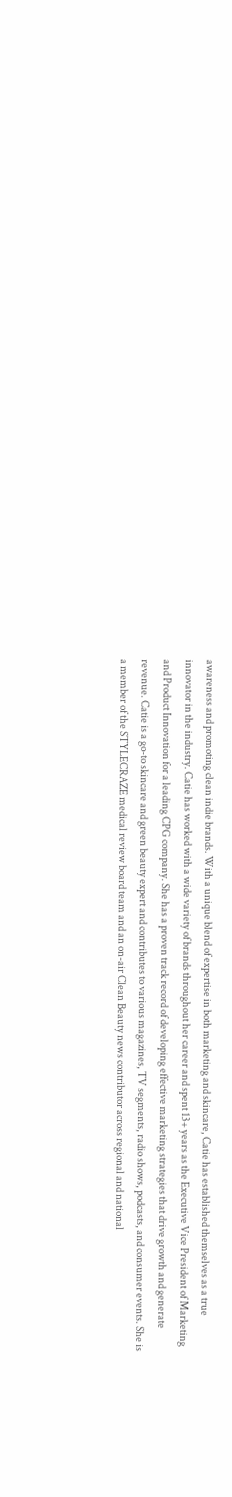awareness and promoting clean indie brands. With a unique blend of expertise in both marketing and skincare, Catie has established themselves as a true innovator in the industry. Catie has worked with a wide variety of brands throughout her career and spent 13+ years as the Executive Vice President of Marketing and Product Innovation for a leading CPG company. She has a proven track record of developing effective marketing strategies that drive growth and generate revenue. Catie is a go-to skincare and green beauty expert and contributes to various magazines, TV segments, radio shows, podcasts, and consumer events. She is a member of the STYLECRAZE medical review board team and an on-air Clean Beauty news contributor across regional and national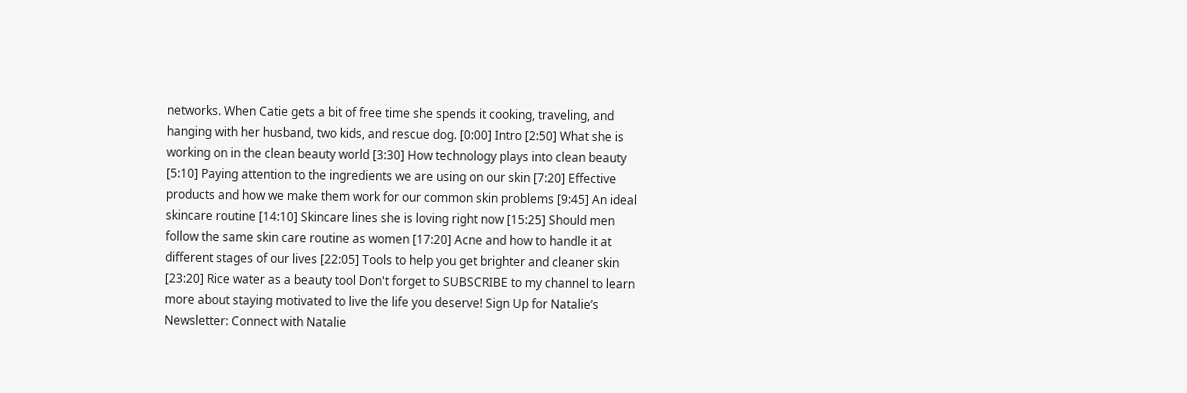networks. When Catie gets a bit of free time she spends it cooking, traveling, and hanging with her husband, two kids, and rescue dog. [0:00] Intro [2:50] What she is working on in the clean beauty world [3:30] How technology plays into clean beauty [5:10] Paying attention to the ingredients we are using on our skin [7:20] Effective products and how we make them work for our common skin problems [9:45] An ideal skincare routine [14:10] Skincare lines she is loving right now [15:25] Should men follow the same skin care routine as women [17:20] Acne and how to handle it at different stages of our lives [22:05] Tools to help you get brighter and cleaner skin [23:20] Rice water as a beauty tool Don't forget to SUBSCRIBE to my channel to learn more about staying motivated to live the life you deserve! Sign Up for Natalie’s Newsletter: Connect with Natalie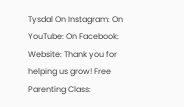Tysdal On Instagram: On YouTube: On Facebook: Website: Thank you for helping us grow! Free Parenting Class: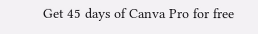Get 45 days of Canva Pro for free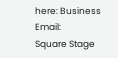here: Business Email:
Square Stage